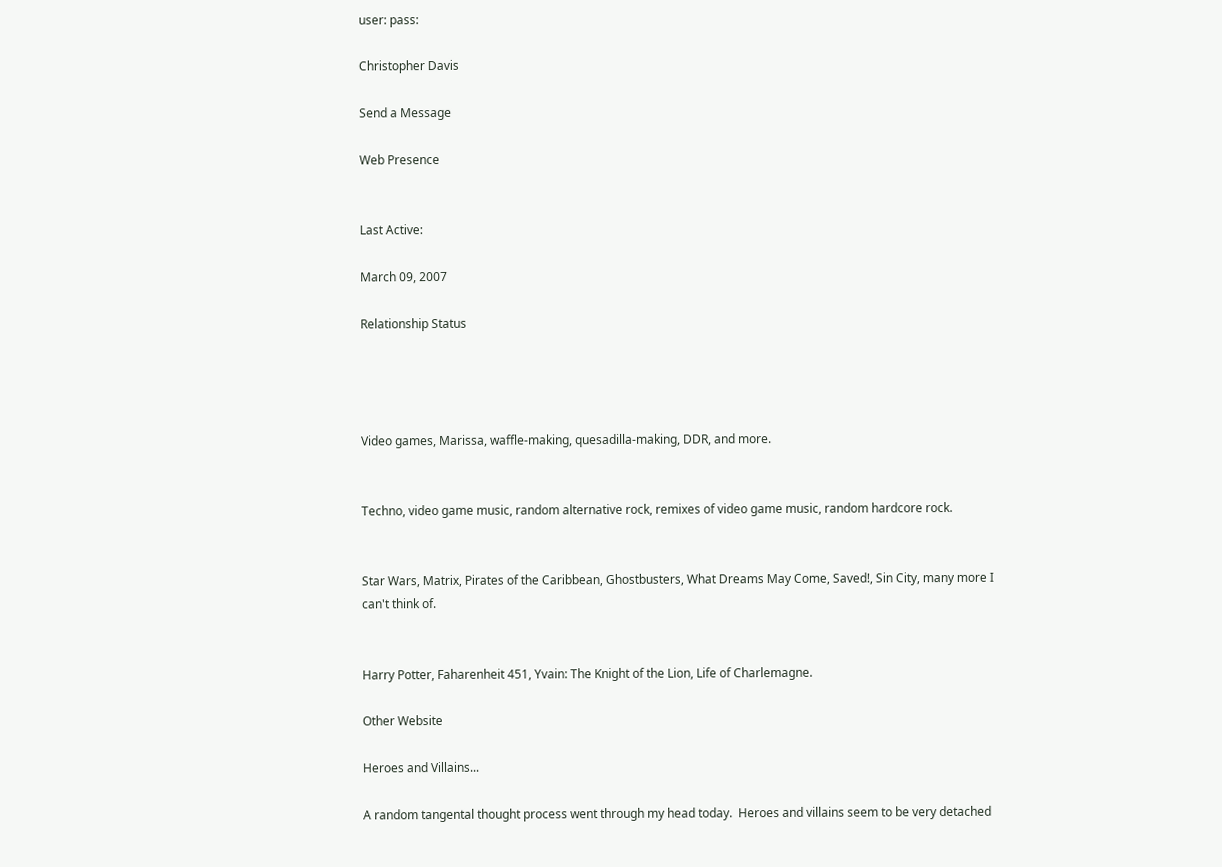user: pass:

Christopher Davis

Send a Message

Web Presence


Last Active:

March 09, 2007

Relationship Status




Video games, Marissa, waffle-making, quesadilla-making, DDR, and more.


Techno, video game music, random alternative rock, remixes of video game music, random hardcore rock.


Star Wars, Matrix, Pirates of the Caribbean, Ghostbusters, What Dreams May Come, Saved!, Sin City, many more I can't think of.


Harry Potter, Faharenheit 451, Yvain: The Knight of the Lion, Life of Charlemagne.

Other Website

Heroes and Villains...

A random tangental thought process went through my head today.  Heroes and villains seem to be very detached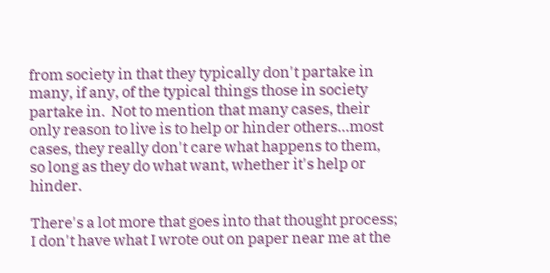from society in that they typically don't partake in many, if any, of the typical things those in society partake in.  Not to mention that many cases, their only reason to live is to help or hinder others...most cases, they really don't care what happens to them, so long as they do what want, whether it's help or hinder.

There's a lot more that goes into that thought process; I don't have what I wrote out on paper near me at the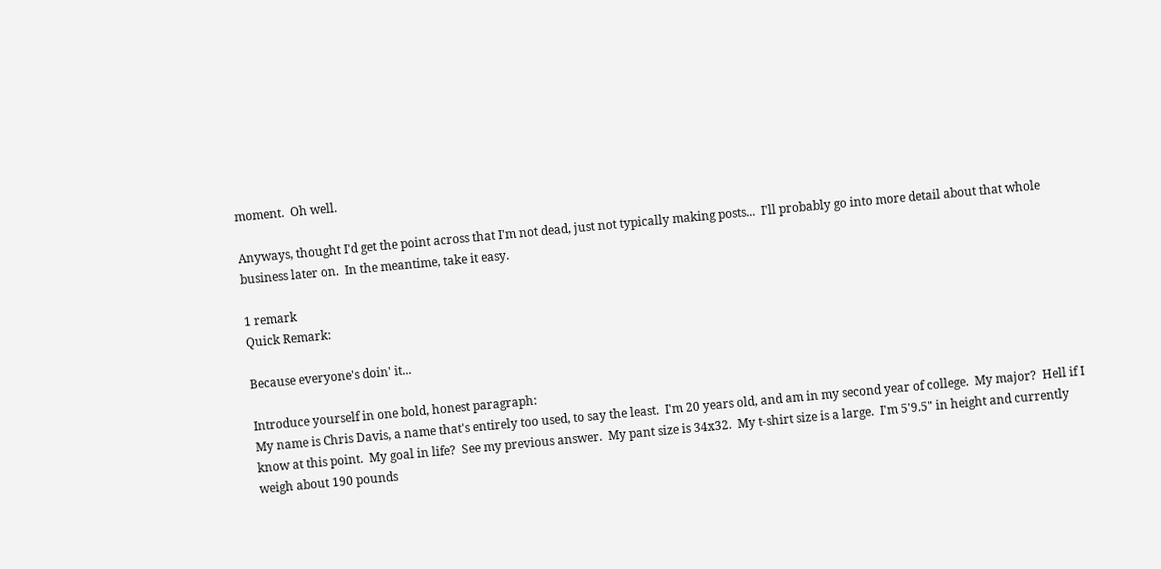moment.  Oh well.

Anyways, thought I'd get the point across that I'm not dead, just not typically making posts...  I'll probably go into more detail about that whole business later on.  In the meantime, take it easy.

1 remark
Quick Remark:

Because everyone's doin' it...

Introduce yourself in one bold, honest paragraph:
My name is Chris Davis, a name that's entirely too used, to say the least.  I'm 20 years old, and am in my second year of college.  My major?  Hell if I know at this point.  My goal in life?  See my previous answer.  My pant size is 34x32.  My t-shirt size is a large.  I'm 5'9.5" in height and currently weigh about 190 pounds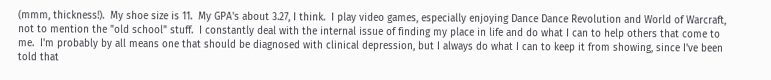(mmm, thickness!).  My shoe size is 11.  My GPA's about 3.27, I think.  I play video games, especially enjoying Dance Dance Revolution and World of Warcraft, not to mention the "old school" stuff.  I constantly deal with the internal issue of finding my place in life and do what I can to help others that come to me.  I'm probably by all means one that should be diagnosed with clinical depression, but I always do what I can to keep it from showing, since I've been told that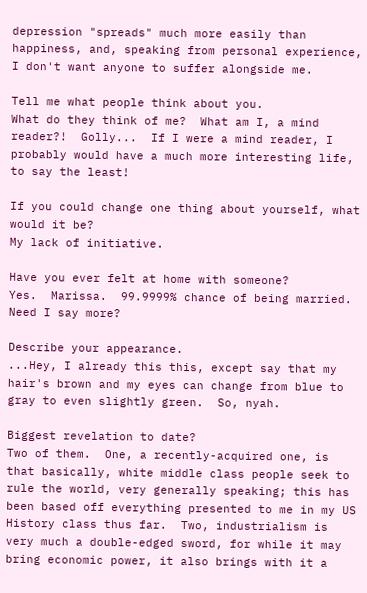depression "spreads" much more easily than happiness, and, speaking from personal experience, I don't want anyone to suffer alongside me.

Tell me what people think about you.
What do they think of me?  What am I, a mind reader?!  Golly...  If I were a mind reader, I probably would have a much more interesting life, to say the least!

If you could change one thing about yourself, what would it be?
My lack of initiative.

Have you ever felt at home with someone?
Yes.  Marissa.  99.9999% chance of being married.  Need I say more?

Describe your appearance.
...Hey, I already this this, except say that my hair's brown and my eyes can change from blue to gray to even slightly green.  So, nyah.

Biggest revelation to date?
Two of them.  One, a recently-acquired one, is that basically, white middle class people seek to rule the world, very generally speaking; this has been based off everything presented to me in my US History class thus far.  Two, industrialism is very much a double-edged sword, for while it may bring economic power, it also brings with it a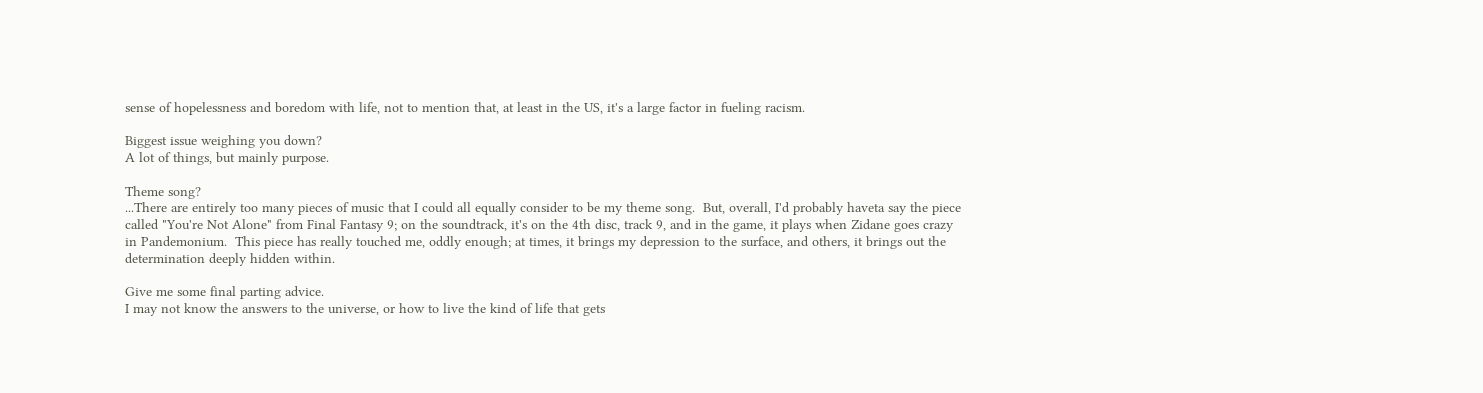sense of hopelessness and boredom with life, not to mention that, at least in the US, it's a large factor in fueling racism.

Biggest issue weighing you down?
A lot of things, but mainly purpose.

Theme song?
...There are entirely too many pieces of music that I could all equally consider to be my theme song.  But, overall, I'd probably haveta say the piece called "You're Not Alone" from Final Fantasy 9; on the soundtrack, it's on the 4th disc, track 9, and in the game, it plays when Zidane goes crazy in Pandemonium.  This piece has really touched me, oddly enough; at times, it brings my depression to the surface, and others, it brings out the determination deeply hidden within.

Give me some final parting advice.
I may not know the answers to the universe, or how to live the kind of life that gets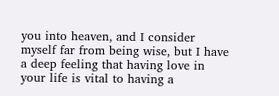you into heaven, and I consider myself far from being wise, but I have a deep feeling that having love in your life is vital to having a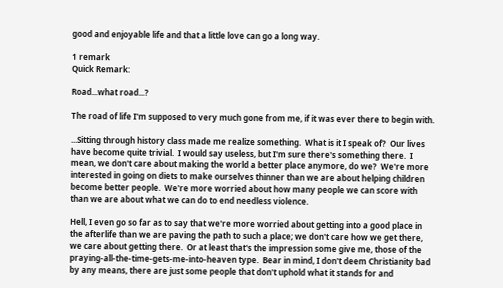good and enjoyable life and that a little love can go a long way.

1 remark
Quick Remark:

Road...what road...?

The road of life I'm supposed to very much gone from me, if it was ever there to begin with.

...Sitting through history class made me realize something.  What is it I speak of?  Our lives have become quite trivial.  I would say useless, but I'm sure there's something there.  I mean, we don't care about making the world a better place anymore, do we?  We're more interested in going on diets to make ourselves thinner than we are about helping children become better people.  We're more worried about how many people we can score with than we are about what we can do to end needless violence.

Hell, I even go so far as to say that we're more worried about getting into a good place in the afterlife than we are paving the path to such a place; we don't care how we get there, we care about getting there.  Or at least that's the impression some give me, those of the praying-all-the-time-gets-me-into-heaven type.  Bear in mind, I don't deem Christianity bad by any means, there are just some people that don't uphold what it stands for and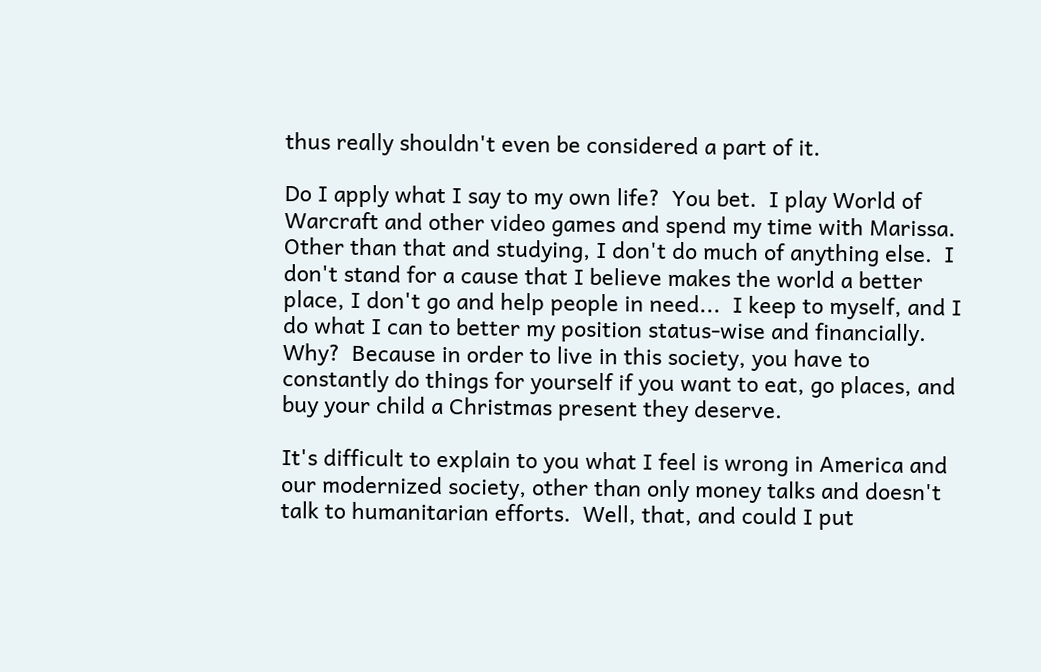thus really shouldn't even be considered a part of it.

Do I apply what I say to my own life?  You bet.  I play World of Warcraft and other video games and spend my time with Marissa.  Other than that and studying, I don't do much of anything else.  I don't stand for a cause that I believe makes the world a better place, I don't go and help people in need...  I keep to myself, and I do what I can to better my position status-wise and financially.  Why?  Because in order to live in this society, you have to constantly do things for yourself if you want to eat, go places, and buy your child a Christmas present they deserve.

It's difficult to explain to you what I feel is wrong in America and our modernized society, other than only money talks and doesn't talk to humanitarian efforts.  Well, that, and could I put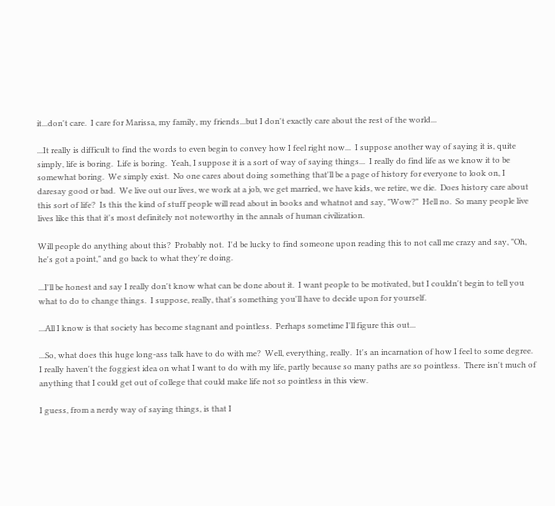it...don't care.  I care for Marissa, my family, my friends...but I don't exactly care about the rest of the world...

...It really is difficult to find the words to even begin to convey how I feel right now...  I suppose another way of saying it is, quite simply, life is boring.  Life is boring.  Yeah, I suppose it is a sort of way of saying things...  I really do find life as we know it to be somewhat boring.  We simply exist.  No one cares about doing something that'll be a page of history for everyone to look on, I daresay good or bad.  We live out our lives, we work at a job, we get married, we have kids, we retire, we die.  Does history care about this sort of life?  Is this the kind of stuff people will read about in books and whatnot and say, "Wow?"  Hell no.  So many people live lives like this that it's most definitely not noteworthy in the annals of human civilization.

Will people do anything about this?  Probably not.  I'd be lucky to find someone upon reading this to not call me crazy and say, "Oh, he's got a point," and go back to what they're doing.

...I'll be honest and say I really don't know what can be done about it.  I want people to be motivated, but I couldn't begin to tell you what to do to change things.  I suppose, really, that's something you'll have to decide upon for yourself.

...All I know is that society has become stagnant and pointless.  Perhaps sometime I'll figure this out...

...So, what does this huge long-ass talk have to do with me?  Well, everything, really.  It's an incarnation of how I feel to some degree.  I really haven't the foggiest idea on what I want to do with my life, partly because so many paths are so pointless.  There isn't much of anything that I could get out of college that could make life not so pointless in this view.

I guess, from a nerdy way of saying things, is that I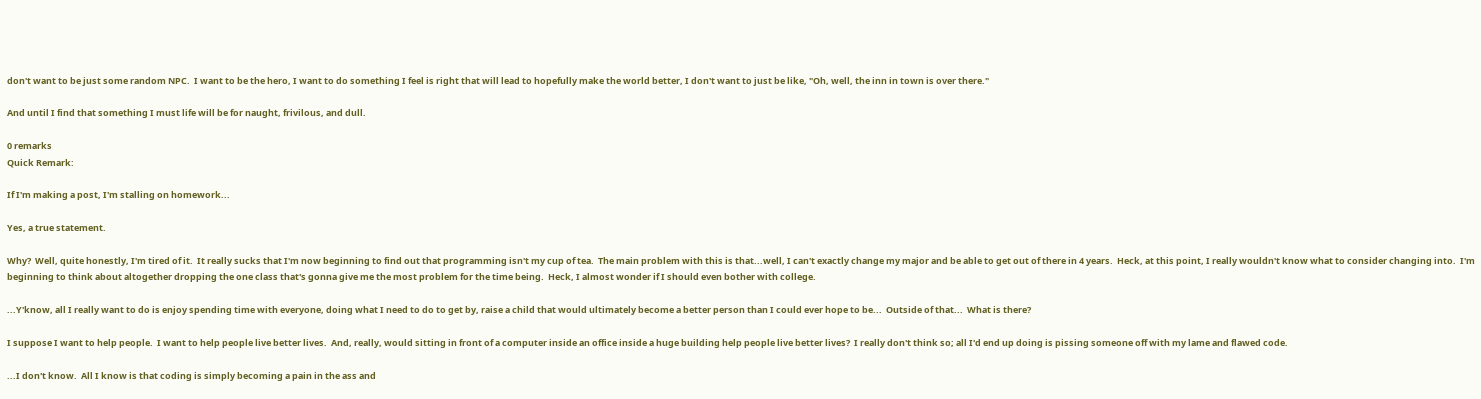don't want to be just some random NPC.  I want to be the hero, I want to do something I feel is right that will lead to hopefully make the world better, I don't want to just be like, "Oh, well, the inn in town is over there."

And until I find that something I must life will be for naught, frivilous, and dull.

0 remarks
Quick Remark:

If I'm making a post, I'm stalling on homework...

Yes, a true statement.

Why?  Well, quite honestly, I'm tired of it.  It really sucks that I'm now beginning to find out that programming isn't my cup of tea.  The main problem with this is that...well, I can't exactly change my major and be able to get out of there in 4 years.  Heck, at this point, I really wouldn't know what to consider changing into.  I'm beginning to think about altogether dropping the one class that's gonna give me the most problem for the time being.  Heck, I almost wonder if I should even bother with college.

...Y'know, all I really want to do is enjoy spending time with everyone, doing what I need to do to get by, raise a child that would ultimately become a better person than I could ever hope to be...  Outside of that...  What is there?

I suppose I want to help people.  I want to help people live better lives.  And, really, would sitting in front of a computer inside an office inside a huge building help people live better lives?  I really don't think so; all I'd end up doing is pissing someone off with my lame and flawed code.

...I don't know.  All I know is that coding is simply becoming a pain in the ass and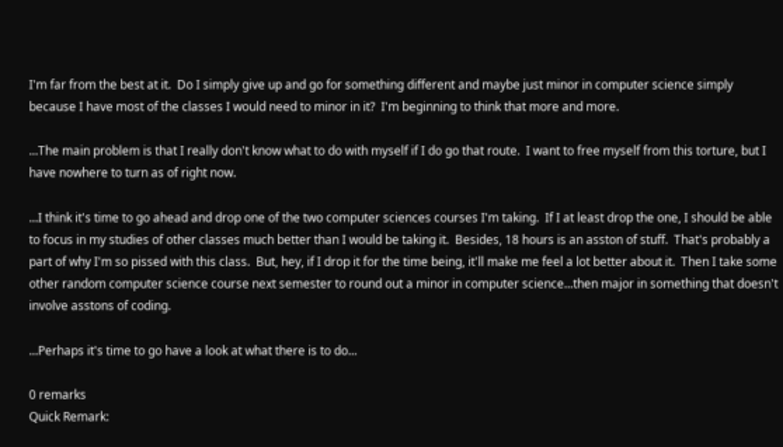I'm far from the best at it.  Do I simply give up and go for something different and maybe just minor in computer science simply because I have most of the classes I would need to minor in it?  I'm beginning to think that more and more.

...The main problem is that I really don't know what to do with myself if I do go that route.  I want to free myself from this torture, but I have nowhere to turn as of right now.

...I think it's time to go ahead and drop one of the two computer sciences courses I'm taking.  If I at least drop the one, I should be able to focus in my studies of other classes much better than I would be taking it.  Besides, 18 hours is an asston of stuff.  That's probably a part of why I'm so pissed with this class.  But, hey, if I drop it for the time being, it'll make me feel a lot better about it.  Then I take some other random computer science course next semester to round out a minor in computer science...then major in something that doesn't involve asstons of coding.

...Perhaps it's time to go have a look at what there is to do...

0 remarks
Quick Remark: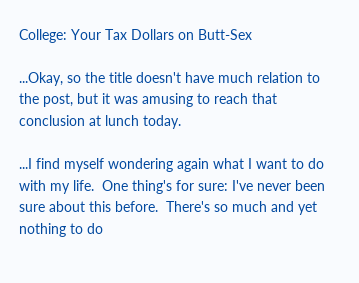College: Your Tax Dollars on Butt-Sex

...Okay, so the title doesn't have much relation to the post, but it was amusing to reach that conclusion at lunch today.

...I find myself wondering again what I want to do with my life.  One thing's for sure: I've never been sure about this before.  There's so much and yet nothing to do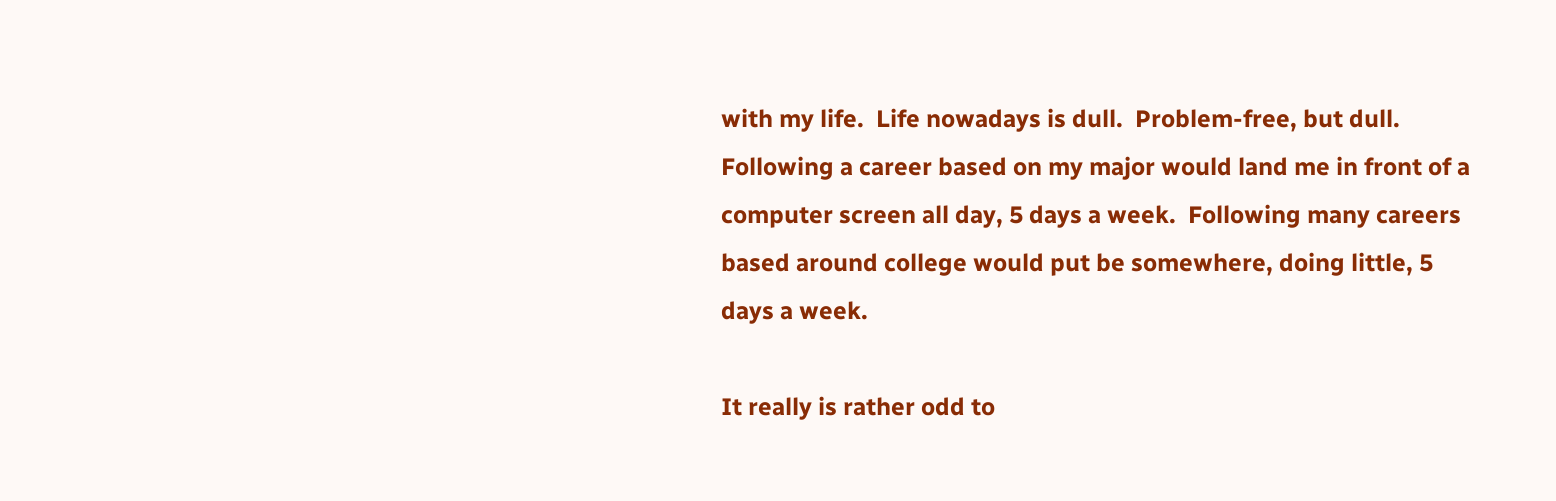with my life.  Life nowadays is dull.  Problem-free, but dull.  Following a career based on my major would land me in front of a computer screen all day, 5 days a week.  Following many careers based around college would put be somewhere, doing little, 5 days a week.

It really is rather odd to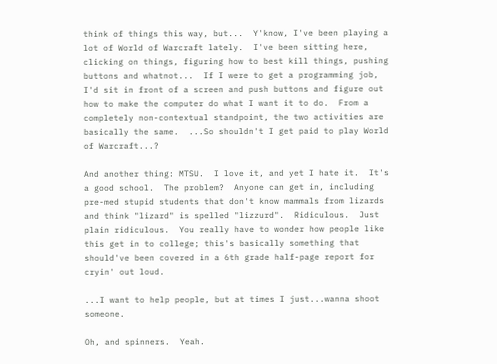think of things this way, but...  Y'know, I've been playing a lot of World of Warcraft lately.  I've been sitting here, clicking on things, figuring how to best kill things, pushing buttons and whatnot...  If I were to get a programming job, I'd sit in front of a screen and push buttons and figure out how to make the computer do what I want it to do.  From a completely non-contextual standpoint, the two activities are basically the same.  ...So shouldn't I get paid to play World of Warcraft...?

And another thing: MTSU.  I love it, and yet I hate it.  It's a good school.  The problem?  Anyone can get in, including pre-med stupid students that don't know mammals from lizards and think "lizard" is spelled "lizzurd".  Ridiculous.  Just plain ridiculous.  You really have to wonder how people like this get in to college; this's basically something that should've been covered in a 6th grade half-page report for cryin' out loud.

...I want to help people, but at times I just...wanna shoot someone.

Oh, and spinners.  Yeah.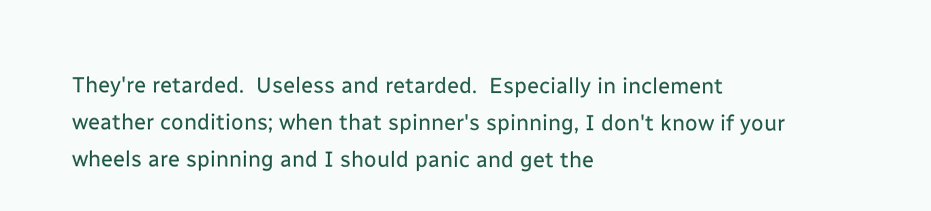They're retarded.  Useless and retarded.  Especially in inclement weather conditions; when that spinner's spinning, I don't know if your wheels are spinning and I should panic and get the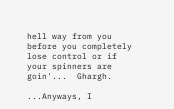hell way from you before you completely lose control or if your spinners are goin'...  Ghargh.

...Anyways, I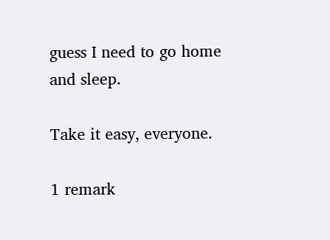guess I need to go home and sleep.

Take it easy, everyone.

1 remark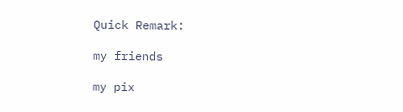Quick Remark:

my friends

my pix